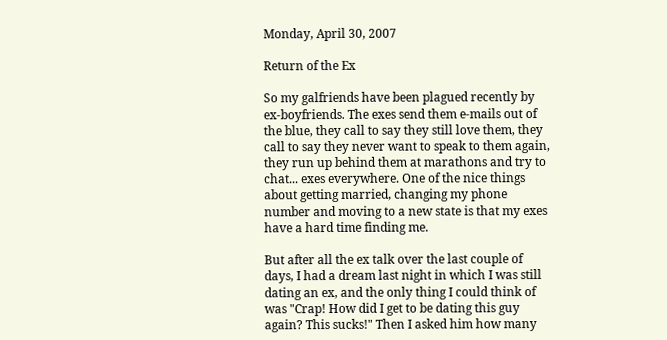Monday, April 30, 2007

Return of the Ex

So my galfriends have been plagued recently by ex-boyfriends. The exes send them e-mails out of the blue, they call to say they still love them, they call to say they never want to speak to them again, they run up behind them at marathons and try to chat... exes everywhere. One of the nice things about getting married, changing my phone number and moving to a new state is that my exes have a hard time finding me.

But after all the ex talk over the last couple of days, I had a dream last night in which I was still dating an ex, and the only thing I could think of was "Crap! How did I get to be dating this guy again? This sucks!" Then I asked him how many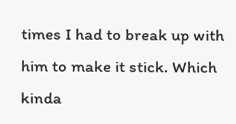times I had to break up with him to make it stick. Which kinda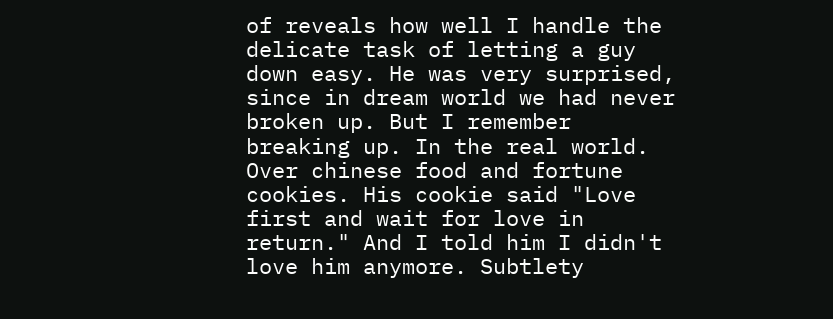of reveals how well I handle the delicate task of letting a guy down easy. He was very surprised, since in dream world we had never broken up. But I remember breaking up. In the real world. Over chinese food and fortune cookies. His cookie said "Love first and wait for love in return." And I told him I didn't love him anymore. Subtlety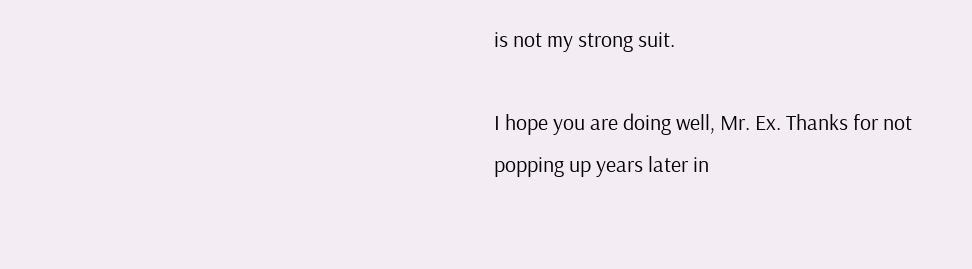is not my strong suit.

I hope you are doing well, Mr. Ex. Thanks for not popping up years later in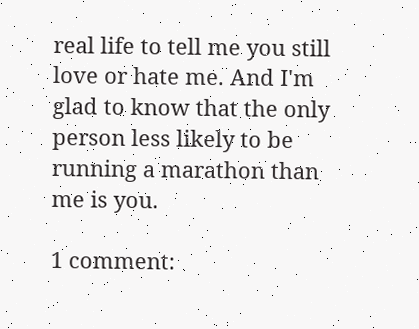real life to tell me you still love or hate me. And I'm glad to know that the only person less likely to be running a marathon than me is you.

1 comment: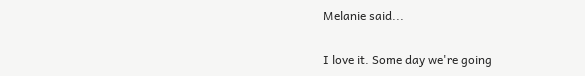Melanie said...

I love it. Some day we're going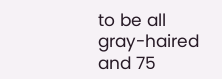to be all gray-haired and 75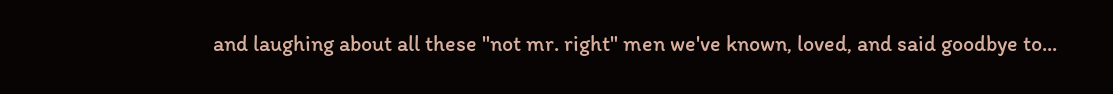and laughing about all these "not mr. right" men we've known, loved, and said goodbye to...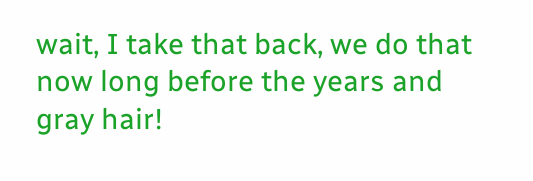wait, I take that back, we do that now long before the years and gray hair!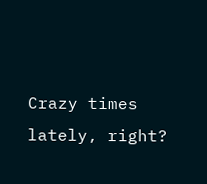Crazy times lately, right?